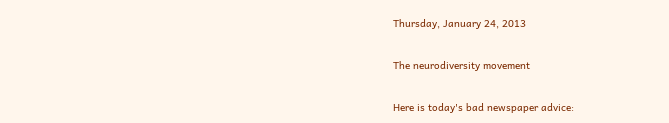Thursday, January 24, 2013

The neurodiversity movement

Here is today's bad newspaper advice: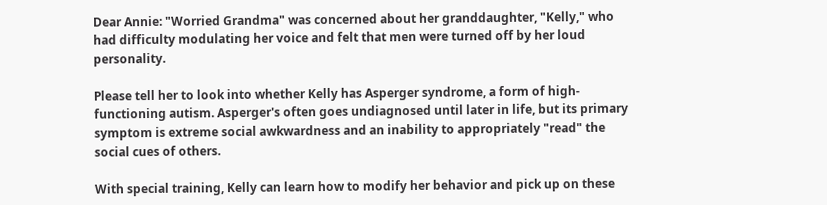Dear Annie: "Worried Grandma" was concerned about her granddaughter, "Kelly," who had difficulty modulating her voice and felt that men were turned off by her loud personality.

Please tell her to look into whether Kelly has Asperger syndrome, a form of high-functioning autism. Asperger's often goes undiagnosed until later in life, but its primary symptom is extreme social awkwardness and an inability to appropriately "read" the social cues of others.

With special training, Kelly can learn how to modify her behavior and pick up on these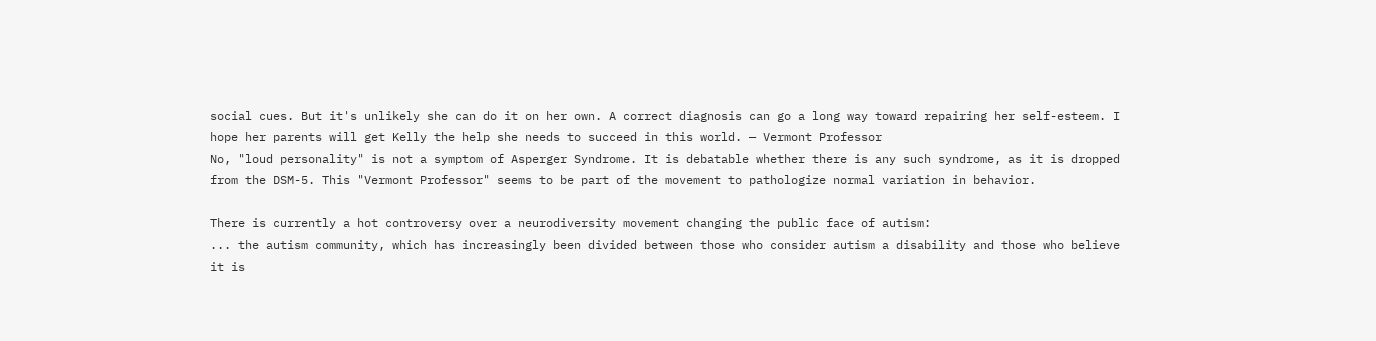social cues. But it's unlikely she can do it on her own. A correct diagnosis can go a long way toward repairing her self-esteem. I hope her parents will get Kelly the help she needs to succeed in this world. — Vermont Professor
No, "loud personality" is not a symptom of Asperger Syndrome. It is debatable whether there is any such syndrome, as it is dropped from the DSM-5. This "Vermont Professor" seems to be part of the movement to pathologize normal variation in behavior.

There is currently a hot controversy over a neurodiversity movement changing the public face of autism:
... the autism community, which has increasingly been divided between those who consider autism a disability and those who believe it is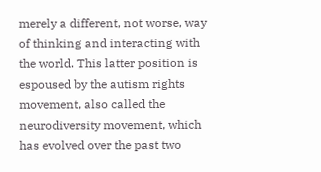merely a different, not worse, way of thinking and interacting with the world. This latter position is espoused by the autism rights movement, also called the neurodiversity movement, which has evolved over the past two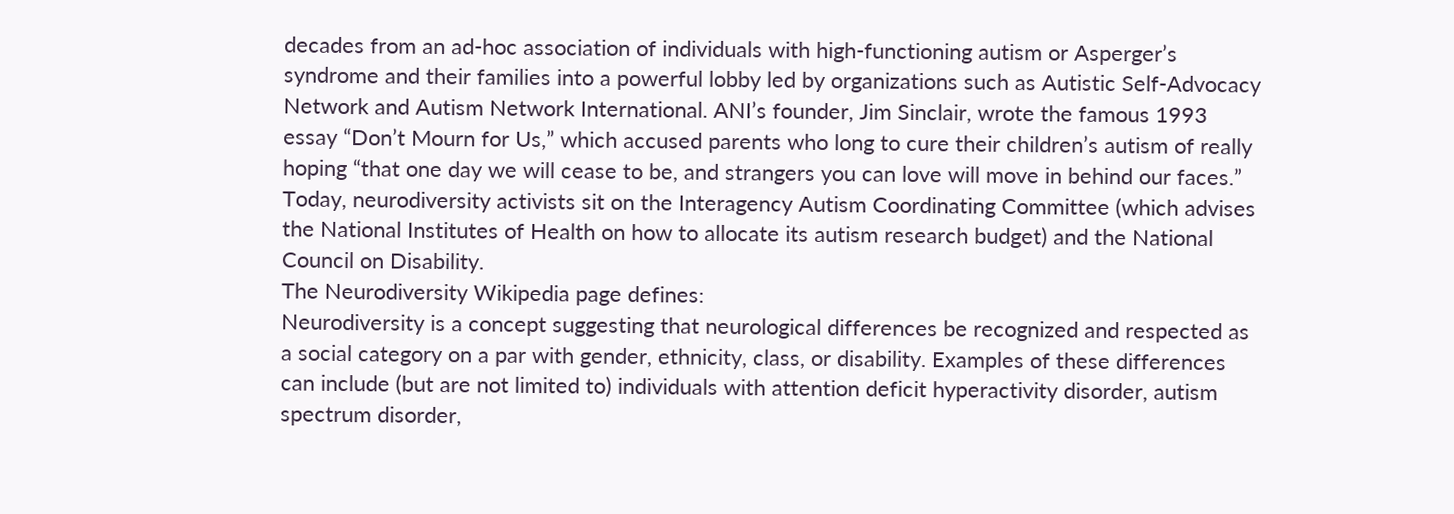decades from an ad-hoc association of individuals with high-functioning autism or Asperger’s syndrome and their families into a powerful lobby led by organizations such as Autistic Self-Advocacy Network and Autism Network International. ANI’s founder, Jim Sinclair, wrote the famous 1993 essay “Don’t Mourn for Us,” which accused parents who long to cure their children’s autism of really hoping “that one day we will cease to be, and strangers you can love will move in behind our faces.” Today, neurodiversity activists sit on the Interagency Autism Coordinating Committee (which advises the National Institutes of Health on how to allocate its autism research budget) and the National Council on Disability.
The Neurodiversity Wikipedia page defines:
Neurodiversity is a concept suggesting that neurological differences be recognized and respected as a social category on a par with gender, ethnicity, class, or disability. Examples of these differences can include (but are not limited to) individuals with attention deficit hyperactivity disorder, autism spectrum disorder,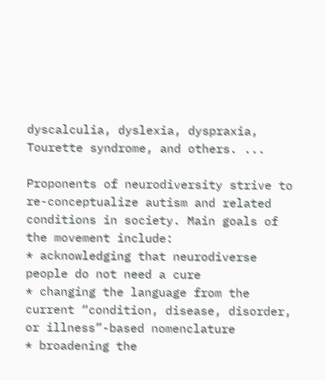dyscalculia, dyslexia, dyspraxia, Tourette syndrome, and others. ...

Proponents of neurodiversity strive to re-conceptualize autism and related conditions in society. Main goals of the movement include:
* acknowledging that neurodiverse people do not need a cure
* changing the language from the current “condition, disease, disorder, or illness”-based nomenclature
* broadening the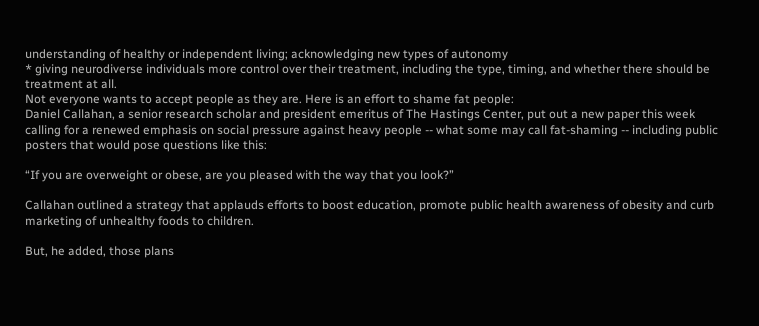understanding of healthy or independent living; acknowledging new types of autonomy
* giving neurodiverse individuals more control over their treatment, including the type, timing, and whether there should be treatment at all.
Not everyone wants to accept people as they are. Here is an effort to shame fat people:
Daniel Callahan, a senior research scholar and president emeritus of The Hastings Center, put out a new paper this week calling for a renewed emphasis on social pressure against heavy people -- what some may call fat-shaming -- including public posters that would pose questions like this:

“If you are overweight or obese, are you pleased with the way that you look?”

Callahan outlined a strategy that applauds efforts to boost education, promote public health awareness of obesity and curb marketing of unhealthy foods to children.

But, he added, those plans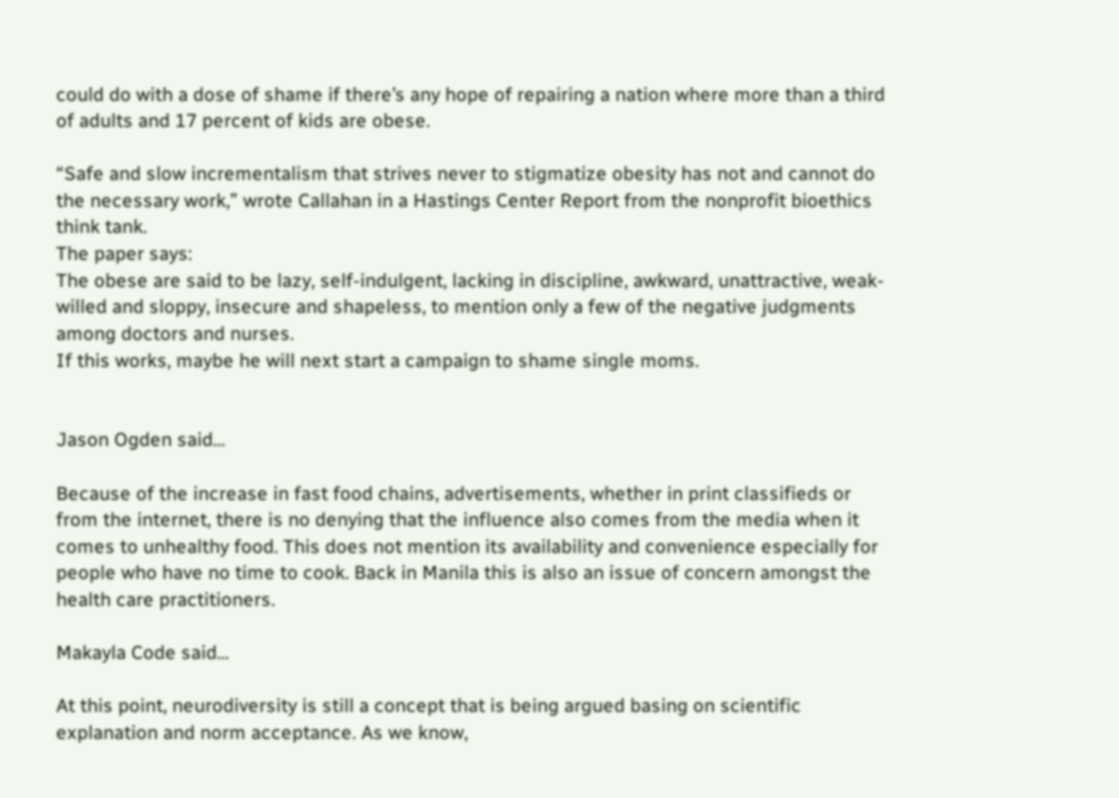could do with a dose of shame if there’s any hope of repairing a nation where more than a third of adults and 17 percent of kids are obese.

“Safe and slow incrementalism that strives never to stigmatize obesity has not and cannot do the necessary work,” wrote Callahan in a Hastings Center Report from the nonprofit bioethics think tank.
The paper says:
The obese are said to be lazy, self-indulgent, lacking in discipline, awkward, unattractive, weak-willed and sloppy, insecure and shapeless, to mention only a few of the negative judgments among doctors and nurses.
If this works, maybe he will next start a campaign to shame single moms.


Jason Ogden said...

Because of the increase in fast food chains, advertisements, whether in print classifieds or from the internet, there is no denying that the influence also comes from the media when it comes to unhealthy food. This does not mention its availability and convenience especially for people who have no time to cook. Back in Manila this is also an issue of concern amongst the health care practitioners.

Makayla Code said...

At this point, neurodiversity is still a concept that is being argued basing on scientific explanation and norm acceptance. As we know,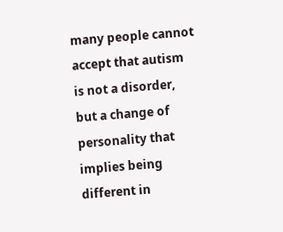many people cannot accept that autism is not a disorder, but a change of personality that implies being different in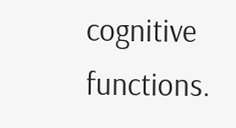cognitive functions.